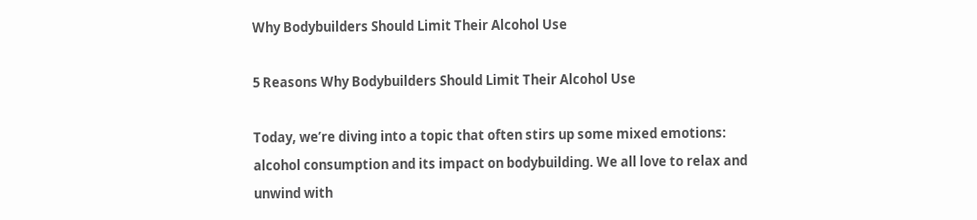Why Bodybuilders Should Limit Their Alcohol Use

5 Reasons Why Bodybuilders Should Limit Their Alcohol Use

Today, we’re diving into a topic that often stirs up some mixed emotions: alcohol consumption and its impact on bodybuilding. We all love to relax and unwind with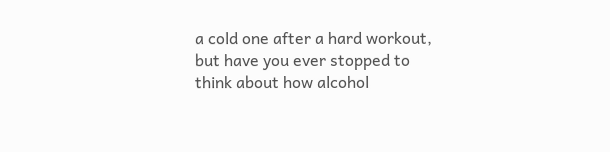a cold one after a hard workout, but have you ever stopped to think about how alcohol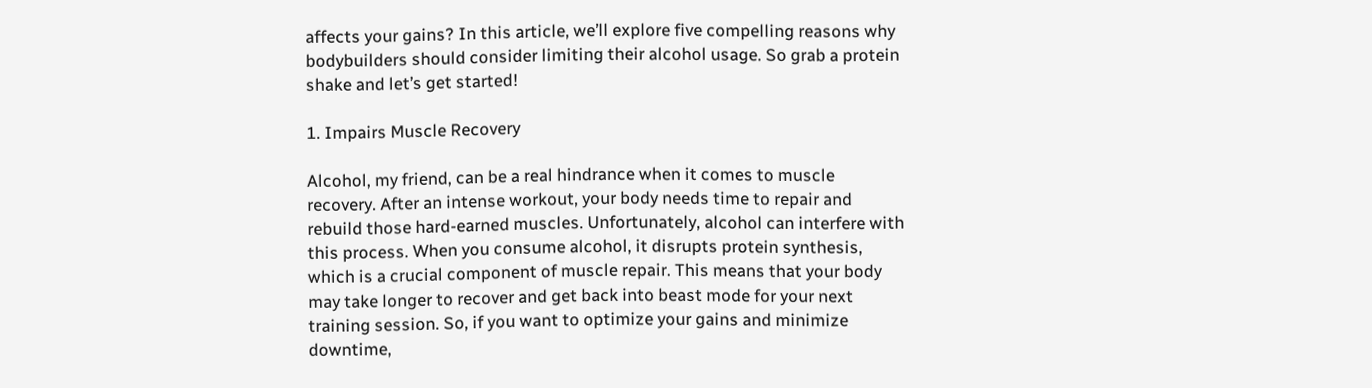affects your gains? In this article, we’ll explore five compelling reasons why bodybuilders should consider limiting their alcohol usage. So grab a protein shake and let’s get started!

1. Impairs Muscle Recovery

Alcohol, my friend, can be a real hindrance when it comes to muscle recovery. After an intense workout, your body needs time to repair and rebuild those hard-earned muscles. Unfortunately, alcohol can interfere with this process. When you consume alcohol, it disrupts protein synthesis, which is a crucial component of muscle repair. This means that your body may take longer to recover and get back into beast mode for your next training session. So, if you want to optimize your gains and minimize downtime,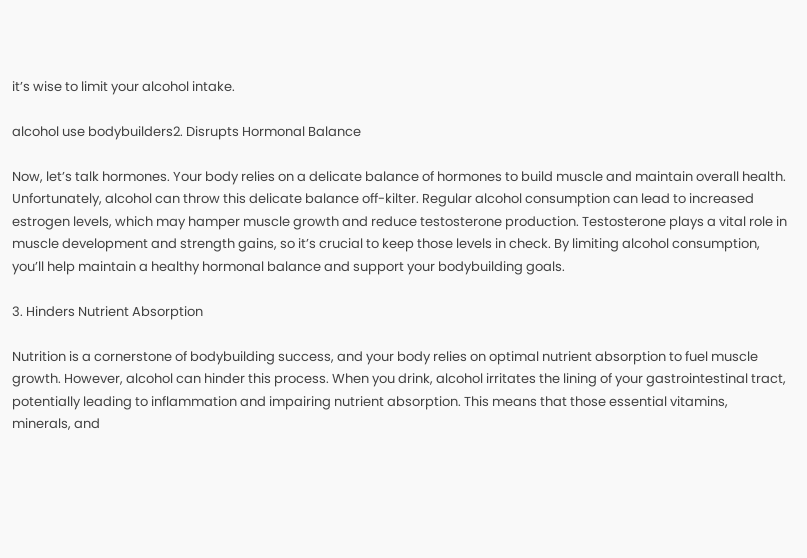it’s wise to limit your alcohol intake.

alcohol use bodybuilders2. Disrupts Hormonal Balance

Now, let’s talk hormones. Your body relies on a delicate balance of hormones to build muscle and maintain overall health. Unfortunately, alcohol can throw this delicate balance off-kilter. Regular alcohol consumption can lead to increased estrogen levels, which may hamper muscle growth and reduce testosterone production. Testosterone plays a vital role in muscle development and strength gains, so it’s crucial to keep those levels in check. By limiting alcohol consumption, you’ll help maintain a healthy hormonal balance and support your bodybuilding goals.

3. Hinders Nutrient Absorption

Nutrition is a cornerstone of bodybuilding success, and your body relies on optimal nutrient absorption to fuel muscle growth. However, alcohol can hinder this process. When you drink, alcohol irritates the lining of your gastrointestinal tract, potentially leading to inflammation and impairing nutrient absorption. This means that those essential vitamins, minerals, and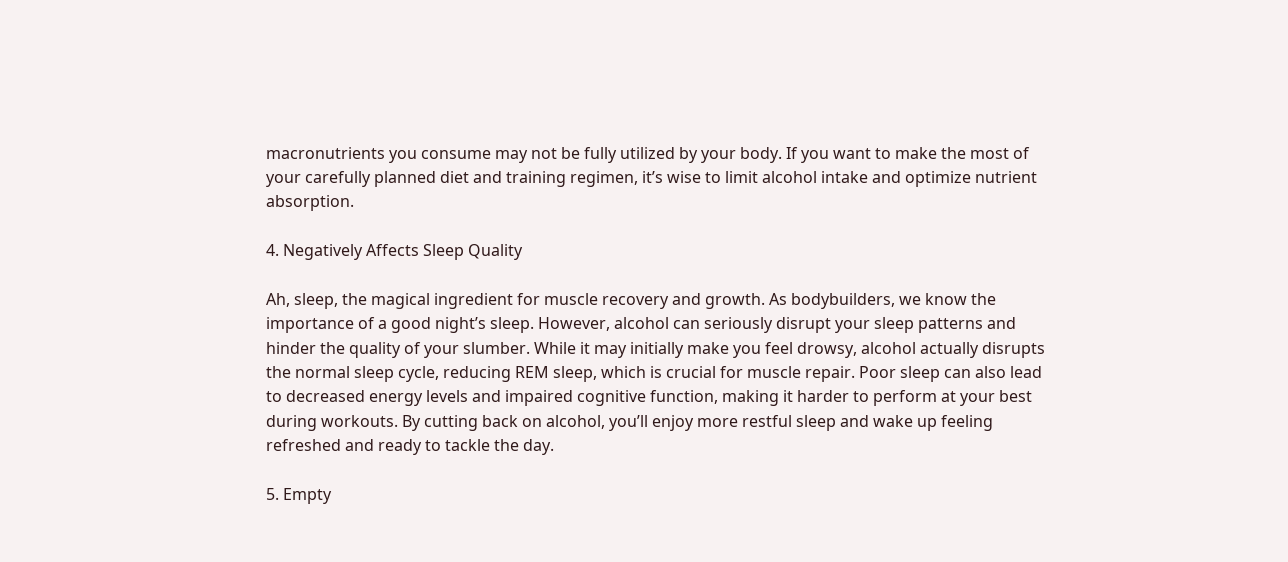macronutrients you consume may not be fully utilized by your body. If you want to make the most of your carefully planned diet and training regimen, it’s wise to limit alcohol intake and optimize nutrient absorption.

4. Negatively Affects Sleep Quality

Ah, sleep, the magical ingredient for muscle recovery and growth. As bodybuilders, we know the importance of a good night’s sleep. However, alcohol can seriously disrupt your sleep patterns and hinder the quality of your slumber. While it may initially make you feel drowsy, alcohol actually disrupts the normal sleep cycle, reducing REM sleep, which is crucial for muscle repair. Poor sleep can also lead to decreased energy levels and impaired cognitive function, making it harder to perform at your best during workouts. By cutting back on alcohol, you’ll enjoy more restful sleep and wake up feeling refreshed and ready to tackle the day.

5. Empty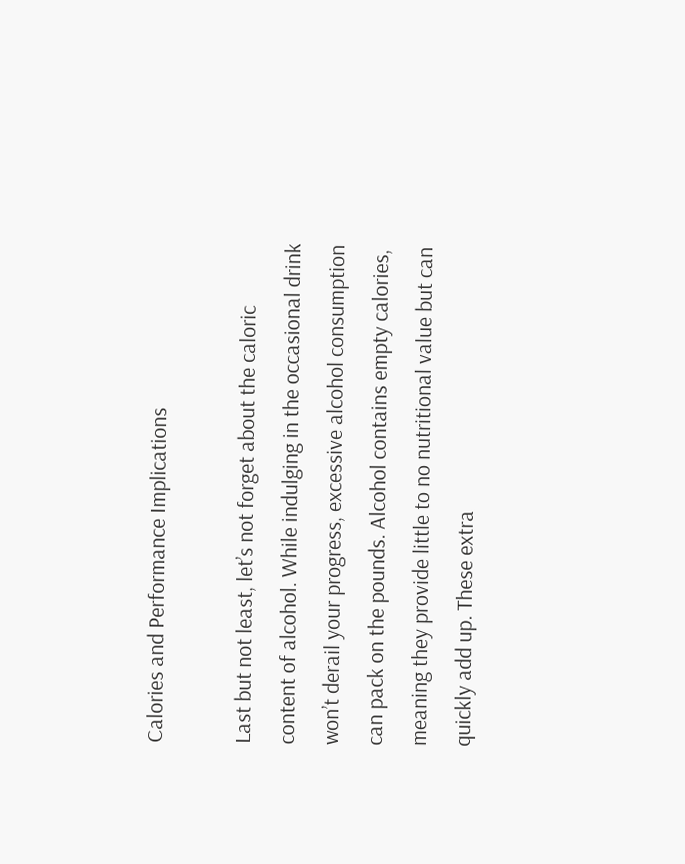Calories and Performance Implications

Last but not least, let’s not forget about the caloric content of alcohol. While indulging in the occasional drink won’t derail your progress, excessive alcohol consumption can pack on the pounds. Alcohol contains empty calories, meaning they provide little to no nutritional value but can quickly add up. These extra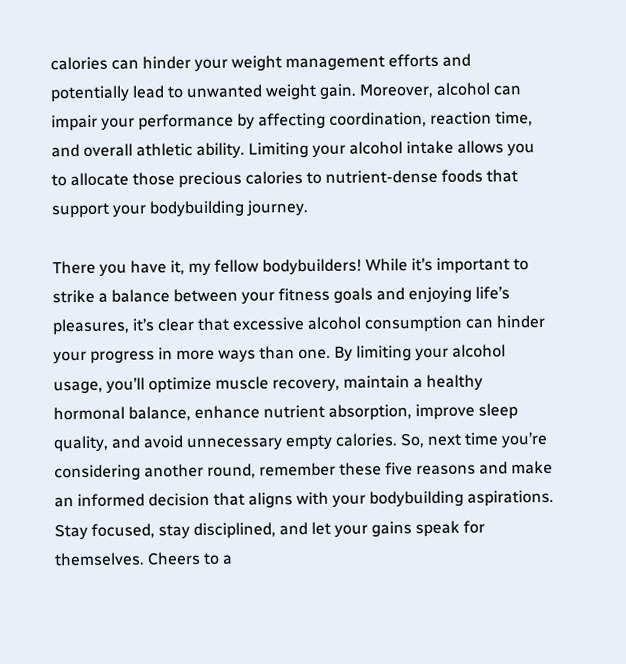calories can hinder your weight management efforts and potentially lead to unwanted weight gain. Moreover, alcohol can impair your performance by affecting coordination, reaction time, and overall athletic ability. Limiting your alcohol intake allows you to allocate those precious calories to nutrient-dense foods that support your bodybuilding journey.

There you have it, my fellow bodybuilders! While it’s important to strike a balance between your fitness goals and enjoying life’s pleasures, it’s clear that excessive alcohol consumption can hinder your progress in more ways than one. By limiting your alcohol usage, you’ll optimize muscle recovery, maintain a healthy hormonal balance, enhance nutrient absorption, improve sleep quality, and avoid unnecessary empty calories. So, next time you’re considering another round, remember these five reasons and make an informed decision that aligns with your bodybuilding aspirations. Stay focused, stay disciplined, and let your gains speak for themselves. Cheers to a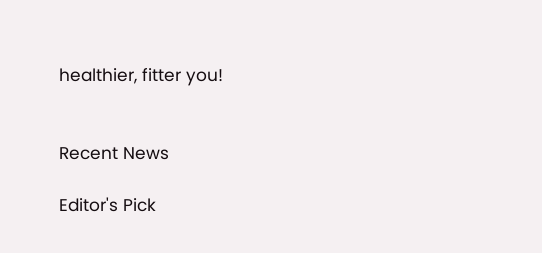healthier, fitter you!


Recent News

Editor's Pick